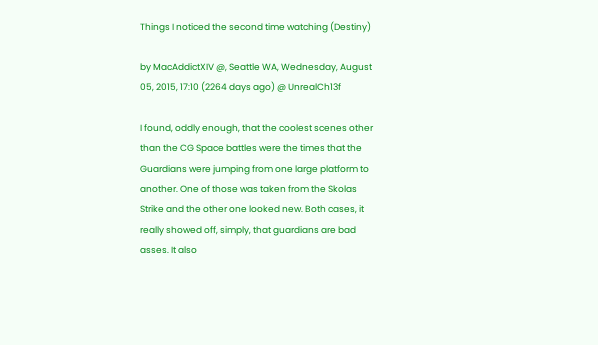Things I noticed the second time watching (Destiny)

by MacAddictXIV @, Seattle WA, Wednesday, August 05, 2015, 17:10 (2264 days ago) @ UnrealCh13f

I found, oddly enough, that the coolest scenes other than the CG Space battles were the times that the Guardians were jumping from one large platform to another. One of those was taken from the Skolas Strike and the other one looked new. Both cases, it really showed off, simply, that guardians are bad asses. It also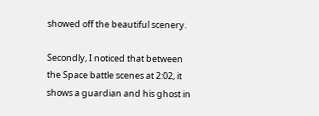showed off the beautiful scenery.

Secondly, I noticed that between the Space battle scenes at 2:02, it shows a guardian and his ghost in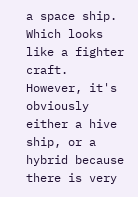a space ship. Which looks like a fighter craft. However, it's obviously either a hive ship, or a hybrid because there is very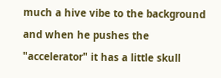much a hive vibe to the background and when he pushes the "accelerator" it has a little skull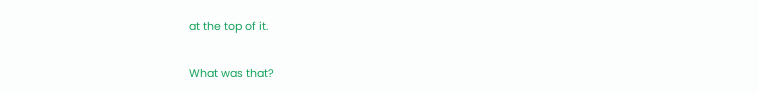at the top of it.

What was that?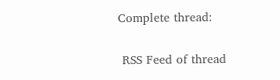Complete thread:

 RSS Feed of thread